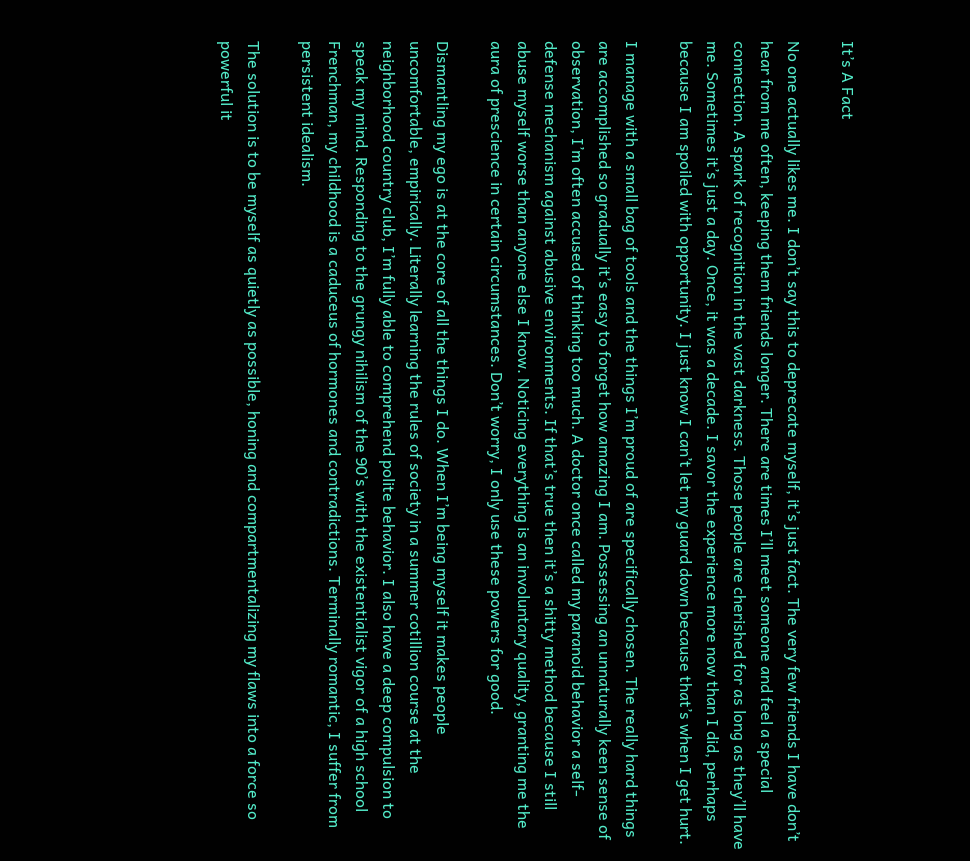It’s A Fact

No one actually likes me. I don’t say this to deprecate myself, it’s just fact. The very few friends I have don’t hear from me often, keeping them friends longer. There are times I’ll meet someone and feel a special connection. A spark of recognition in the vast darkness. Those people are cherished for as long as they’ll have me. Sometimes it’s just a day. Once, it was a decade. I savor the experience more now than I did, perhaps because I am spoiled with opportunity. I just know I can’t let my guard down because that’s when I get hurt.

I manage with a small bag of tools and the things I’m proud of are specifically chosen. The really hard things are accomplished so gradually it’s easy to forget how amazing I am. Possessing an unnaturally keen sense of observation, I’m often accused of thinking too much. A doctor once called my paranoid behavior a self-defense mechanism against abusive environments. If that’s true then it’s a shitty method because I still abuse myself worse than anyone else I know. Noticing everything is an involuntary quality, granting me the aura of prescience in certain circumstances. Don’t worry, I only use these powers for good.

Dismantling my ego is at the core of all the things I do. When I’m being myself it makes people uncomfortable, empirically. Literally learning the rules of society in a summer cotillion course at the neighborhood country club, I’m fully able to comprehend polite behavior. I also have a deep compulsion to speak my mind. Responding to the grungy nihilism of the 90’s with the existentialist vigor of a high school Frenchman, my childhood is a caduceus of hormones and contradictions. Terminally romantic, I suffer from persistent idealism.

The solution is to be myself as quietly as possible, honing and compartmentalizing my flaws into a force so powerful it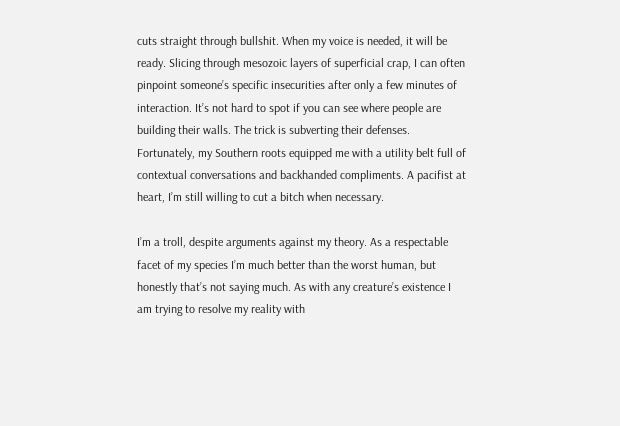cuts straight through bullshit. When my voice is needed, it will be ready. Slicing through mesozoic layers of superficial crap, I can often pinpoint someone’s specific insecurities after only a few minutes of interaction. It’s not hard to spot if you can see where people are building their walls. The trick is subverting their defenses. Fortunately, my Southern roots equipped me with a utility belt full of contextual conversations and backhanded compliments. A pacifist at heart, I’m still willing to cut a bitch when necessary.

I’m a troll, despite arguments against my theory. As a respectable facet of my species I’m much better than the worst human, but honestly that’s not saying much. As with any creature’s existence I am trying to resolve my reality with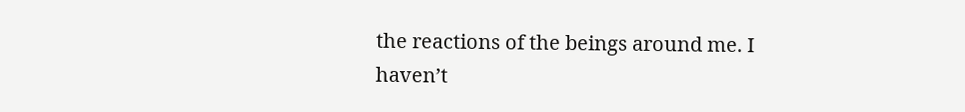the reactions of the beings around me. I haven’t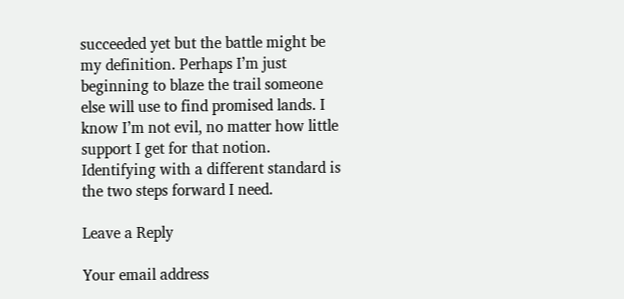succeeded yet but the battle might be my definition. Perhaps I’m just beginning to blaze the trail someone else will use to find promised lands. I know I’m not evil, no matter how little support I get for that notion. Identifying with a different standard is the two steps forward I need.

Leave a Reply

Your email address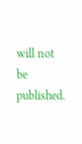will not be published.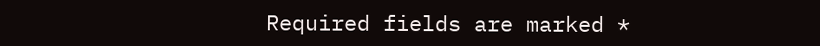Required fields are marked *